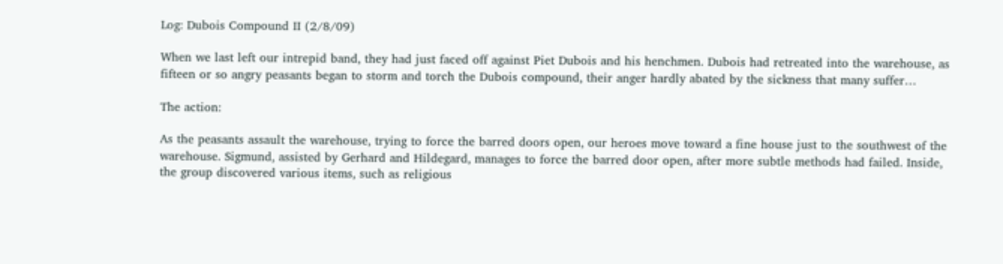Log: Dubois Compound II (2/8/09)

When we last left our intrepid band, they had just faced off against Piet Dubois and his henchmen. Dubois had retreated into the warehouse, as fifteen or so angry peasants began to storm and torch the Dubois compound, their anger hardly abated by the sickness that many suffer…

The action:

As the peasants assault the warehouse, trying to force the barred doors open, our heroes move toward a fine house just to the southwest of the warehouse. Sigmund, assisted by Gerhard and Hildegard, manages to force the barred door open, after more subtle methods had failed. Inside, the group discovered various items, such as religious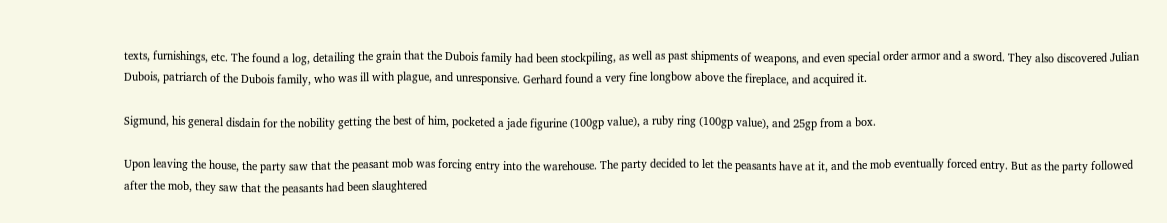texts, furnishings, etc. The found a log, detailing the grain that the Dubois family had been stockpiling, as well as past shipments of weapons, and even special order armor and a sword. They also discovered Julian Dubois, patriarch of the Dubois family, who was ill with plague, and unresponsive. Gerhard found a very fine longbow above the fireplace, and acquired it.

Sigmund, his general disdain for the nobility getting the best of him, pocketed a jade figurine (100gp value), a ruby ring (100gp value), and 25gp from a box.

Upon leaving the house, the party saw that the peasant mob was forcing entry into the warehouse. The party decided to let the peasants have at it, and the mob eventually forced entry. But as the party followed after the mob, they saw that the peasants had been slaughtered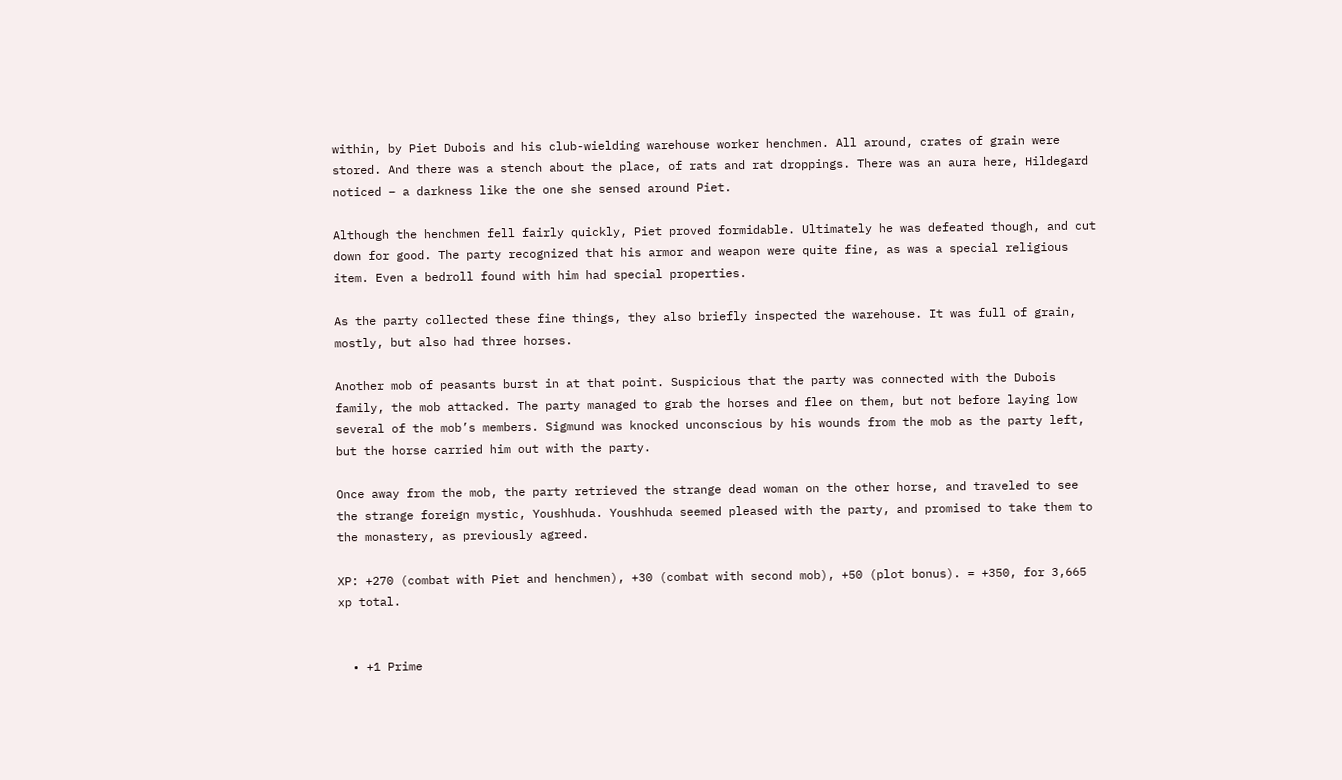within, by Piet Dubois and his club-wielding warehouse worker henchmen. All around, crates of grain were stored. And there was a stench about the place, of rats and rat droppings. There was an aura here, Hildegard noticed – a darkness like the one she sensed around Piet.

Although the henchmen fell fairly quickly, Piet proved formidable. Ultimately he was defeated though, and cut down for good. The party recognized that his armor and weapon were quite fine, as was a special religious item. Even a bedroll found with him had special properties.

As the party collected these fine things, they also briefly inspected the warehouse. It was full of grain, mostly, but also had three horses.

Another mob of peasants burst in at that point. Suspicious that the party was connected with the Dubois family, the mob attacked. The party managed to grab the horses and flee on them, but not before laying low several of the mob’s members. Sigmund was knocked unconscious by his wounds from the mob as the party left, but the horse carried him out with the party.

Once away from the mob, the party retrieved the strange dead woman on the other horse, and traveled to see the strange foreign mystic, Youshhuda. Youshhuda seemed pleased with the party, and promised to take them to the monastery, as previously agreed.

XP: +270 (combat with Piet and henchmen), +30 (combat with second mob), +50 (plot bonus). = +350, for 3,665 xp total.


  • +1 Prime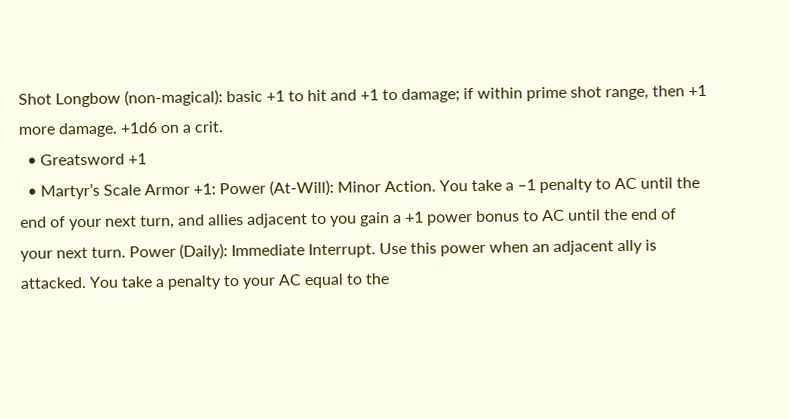Shot Longbow (non-magical): basic +1 to hit and +1 to damage; if within prime shot range, then +1 more damage. +1d6 on a crit.
  • Greatsword +1
  • Martyr’s Scale Armor +1: Power (At-Will): Minor Action. You take a –1 penalty to AC until the end of your next turn, and allies adjacent to you gain a +1 power bonus to AC until the end of your next turn. Power (Daily): Immediate Interrupt. Use this power when an adjacent ally is attacked. You take a penalty to your AC equal to the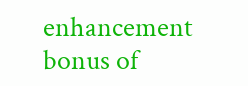enhancement bonus of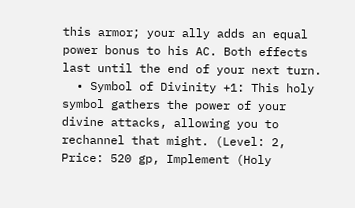this armor; your ally adds an equal power bonus to his AC. Both effects last until the end of your next turn.
  • Symbol of Divinity +1: This holy symbol gathers the power of your divine attacks, allowing you to rechannel that might. (Level: 2, Price: 520 gp, Implement (Holy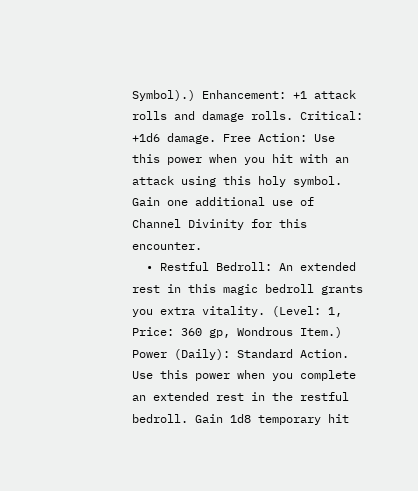Symbol).) Enhancement: +1 attack rolls and damage rolls. Critical: +1d6 damage. Free Action: Use this power when you hit with an attack using this holy symbol. Gain one additional use of Channel Divinity for this encounter.
  • Restful Bedroll: An extended rest in this magic bedroll grants you extra vitality. (Level: 1, Price: 360 gp, Wondrous Item.) Power (Daily): Standard Action. Use this power when you complete an extended rest in the restful bedroll. Gain 1d8 temporary hit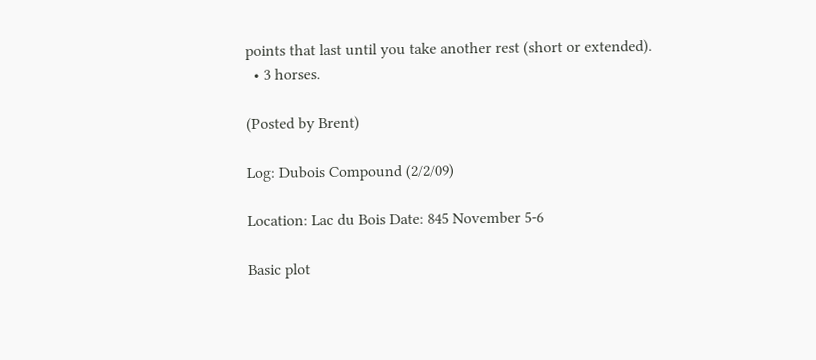points that last until you take another rest (short or extended).
  • 3 horses.

(Posted by Brent)

Log: Dubois Compound (2/2/09)

Location: Lac du Bois Date: 845 November 5-6

Basic plot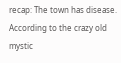recap: The town has disease. According to the crazy old mystic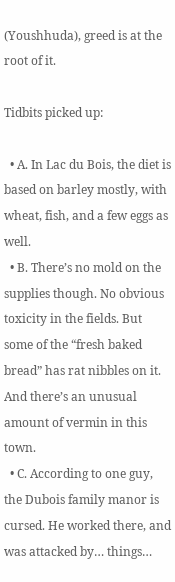(Youshhuda), greed is at the root of it.

Tidbits picked up:

  • A. In Lac du Bois, the diet is based on barley mostly, with wheat, fish, and a few eggs as well.
  • B. There’s no mold on the supplies though. No obvious toxicity in the fields. But some of the “fresh baked bread” has rat nibbles on it. And there’s an unusual amount of vermin in this town.
  • C. According to one guy, the Dubois family manor is cursed. He worked there, and was attacked by… things…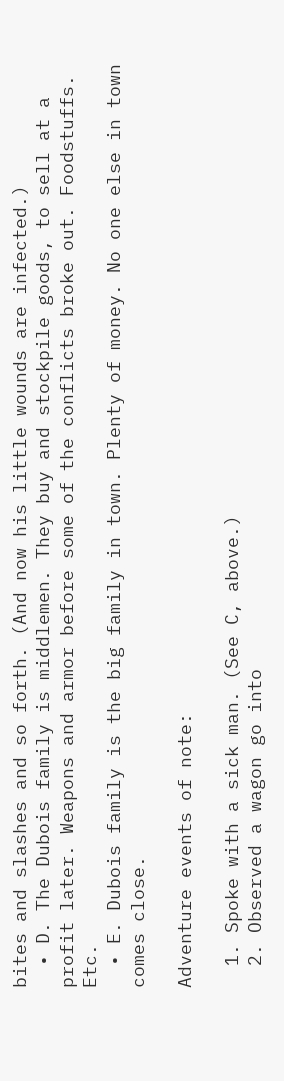bites and slashes and so forth. (And now his little wounds are infected.)
  • D. The Dubois family is middlemen. They buy and stockpile goods, to sell at a profit later. Weapons and armor before some of the conflicts broke out. Foodstuffs. Etc.
  • E. Dubois family is the big family in town. Plenty of money. No one else in town comes close.

Adventure events of note:

  1. Spoke with a sick man. (See C, above.)
  2. Observed a wagon go into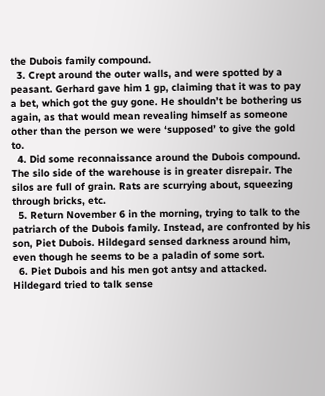the Dubois family compound.
  3. Crept around the outer walls, and were spotted by a peasant. Gerhard gave him 1 gp, claiming that it was to pay a bet, which got the guy gone. He shouldn’t be bothering us again, as that would mean revealing himself as someone other than the person we were ‘supposed’ to give the gold to.
  4. Did some reconnaissance around the Dubois compound. The silo side of the warehouse is in greater disrepair. The silos are full of grain. Rats are scurrying about, squeezing through bricks, etc.
  5. Return November 6 in the morning, trying to talk to the patriarch of the Dubois family. Instead, are confronted by his son, Piet Dubois. Hildegard sensed darkness around him, even though he seems to be a paladin of some sort.
  6. Piet Dubois and his men got antsy and attacked. Hildegard tried to talk sense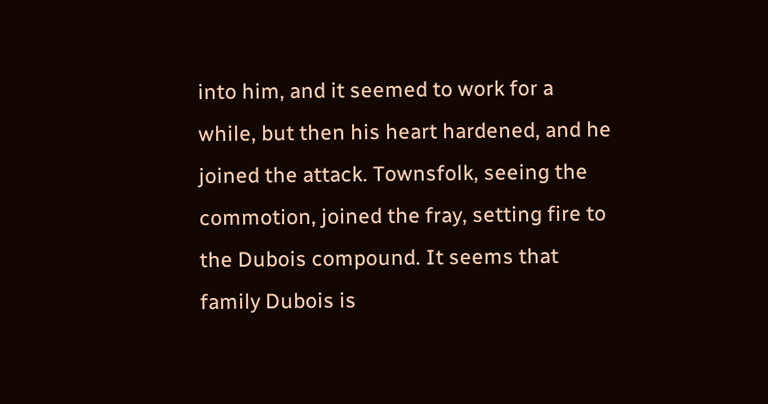into him, and it seemed to work for a while, but then his heart hardened, and he joined the attack. Townsfolk, seeing the commotion, joined the fray, setting fire to the Dubois compound. It seems that family Dubois is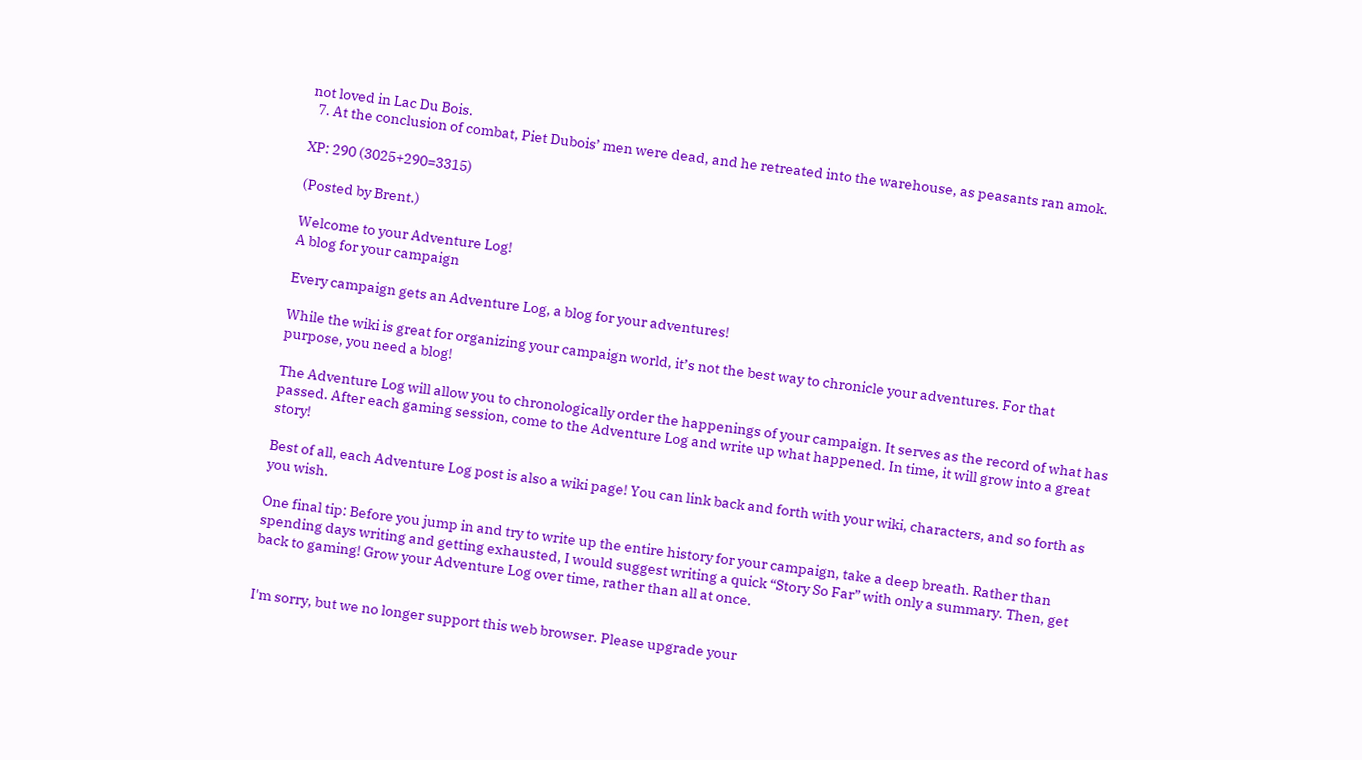not loved in Lac Du Bois.
  7. At the conclusion of combat, Piet Dubois’ men were dead, and he retreated into the warehouse, as peasants ran amok.

XP: 290 (3025+290=3315)

(Posted by Brent.)

Welcome to your Adventure Log!
A blog for your campaign

Every campaign gets an Adventure Log, a blog for your adventures!

While the wiki is great for organizing your campaign world, it’s not the best way to chronicle your adventures. For that purpose, you need a blog!

The Adventure Log will allow you to chronologically order the happenings of your campaign. It serves as the record of what has passed. After each gaming session, come to the Adventure Log and write up what happened. In time, it will grow into a great story!

Best of all, each Adventure Log post is also a wiki page! You can link back and forth with your wiki, characters, and so forth as you wish.

One final tip: Before you jump in and try to write up the entire history for your campaign, take a deep breath. Rather than spending days writing and getting exhausted, I would suggest writing a quick “Story So Far” with only a summary. Then, get back to gaming! Grow your Adventure Log over time, rather than all at once.


I'm sorry, but we no longer support this web browser. Please upgrade your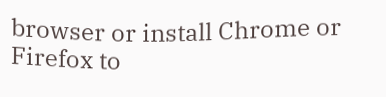browser or install Chrome or Firefox to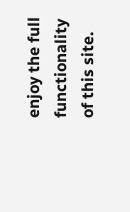enjoy the full functionality of this site.